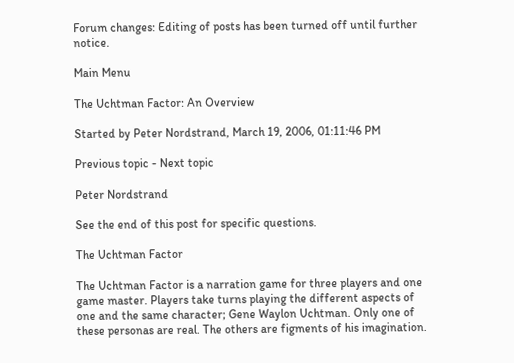Forum changes: Editing of posts has been turned off until further notice.

Main Menu

The Uchtman Factor: An Overview

Started by Peter Nordstrand, March 19, 2006, 01:11:46 PM

Previous topic - Next topic

Peter Nordstrand

See the end of this post for specific questions.

The Uchtman Factor

The Uchtman Factor is a narration game for three players and one game master. Players take turns playing the different aspects of one and the same character; Gene Waylon Uchtman. Only one of these personas are real. The others are figments of his imagination.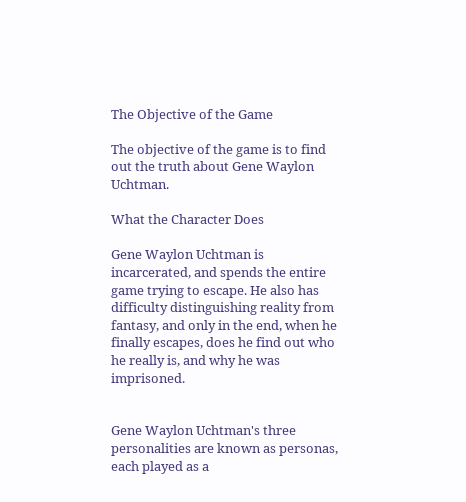The Objective of the Game

The objective of the game is to find out the truth about Gene Waylon Uchtman.

What the Character Does

Gene Waylon Uchtman is incarcerated, and spends the entire game trying to escape. He also has difficulty distinguishing reality from fantasy, and only in the end, when he finally escapes, does he find out who he really is, and why he was imprisoned.


Gene Waylon Uchtman's three personalities are known as personas, each played as a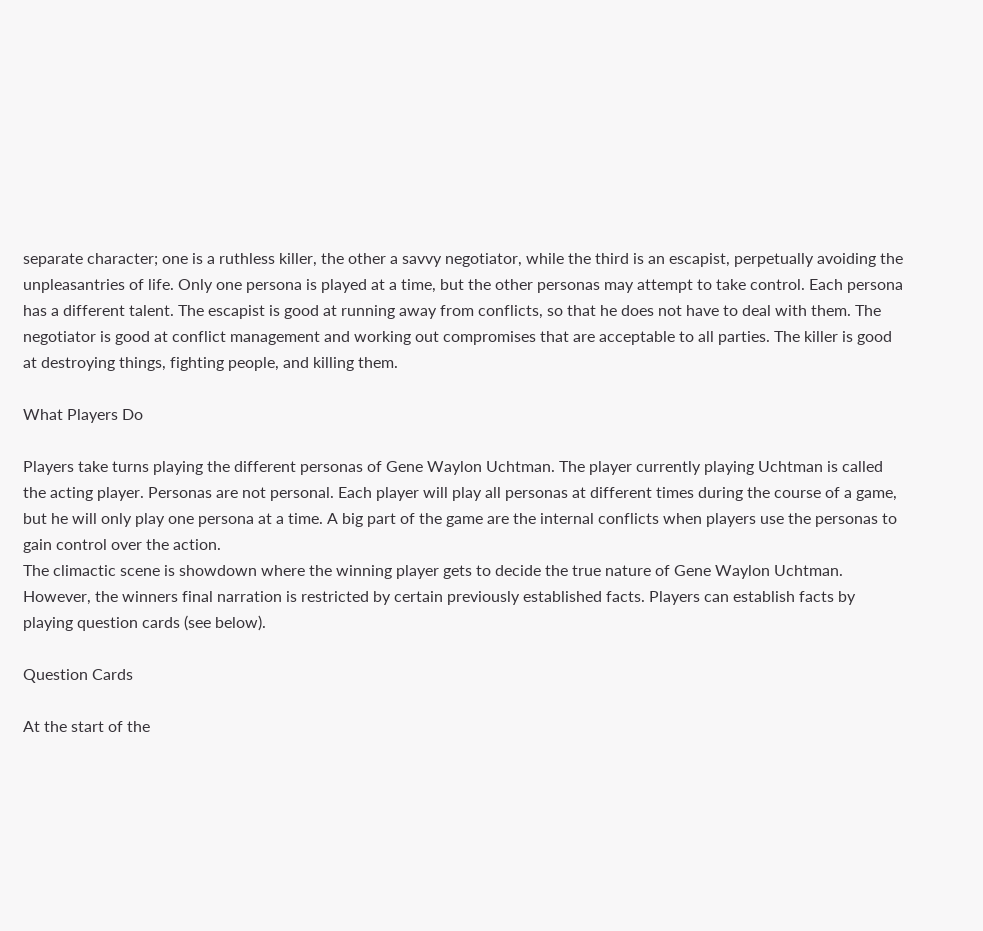separate character; one is a ruthless killer, the other a savvy negotiator, while the third is an escapist, perpetually avoiding the unpleasantries of life. Only one persona is played at a time, but the other personas may attempt to take control. Each persona has a different talent. The escapist is good at running away from conflicts, so that he does not have to deal with them. The negotiator is good at conflict management and working out compromises that are acceptable to all parties. The killer is good at destroying things, fighting people, and killing them.

What Players Do

Players take turns playing the different personas of Gene Waylon Uchtman. The player currently playing Uchtman is called the acting player. Personas are not personal. Each player will play all personas at different times during the course of a game, but he will only play one persona at a time. A big part of the game are the internal conflicts when players use the personas to gain control over the action.
The climactic scene is showdown where the winning player gets to decide the true nature of Gene Waylon Uchtman. However, the winners final narration is restricted by certain previously established facts. Players can establish facts by playing question cards (see below).

Question Cards

At the start of the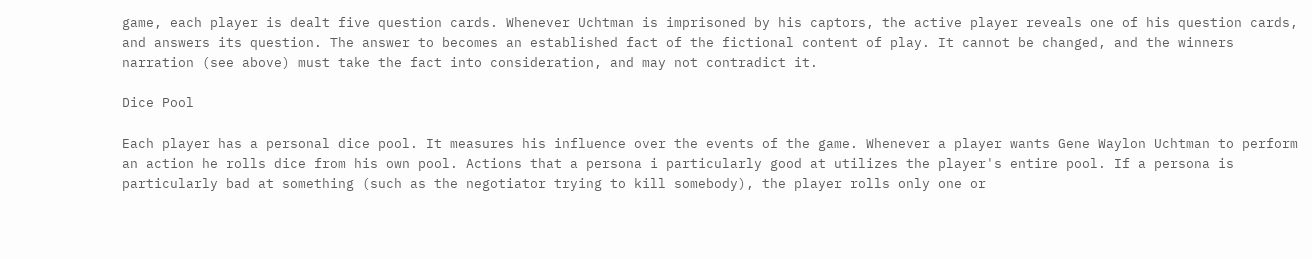game, each player is dealt five question cards. Whenever Uchtman is imprisoned by his captors, the active player reveals one of his question cards, and answers its question. The answer to becomes an established fact of the fictional content of play. It cannot be changed, and the winners narration (see above) must take the fact into consideration, and may not contradict it.

Dice Pool

Each player has a personal dice pool. It measures his influence over the events of the game. Whenever a player wants Gene Waylon Uchtman to perform an action he rolls dice from his own pool. Actions that a persona i particularly good at utilizes the player's entire pool. If a persona is particularly bad at something (such as the negotiator trying to kill somebody), the player rolls only one or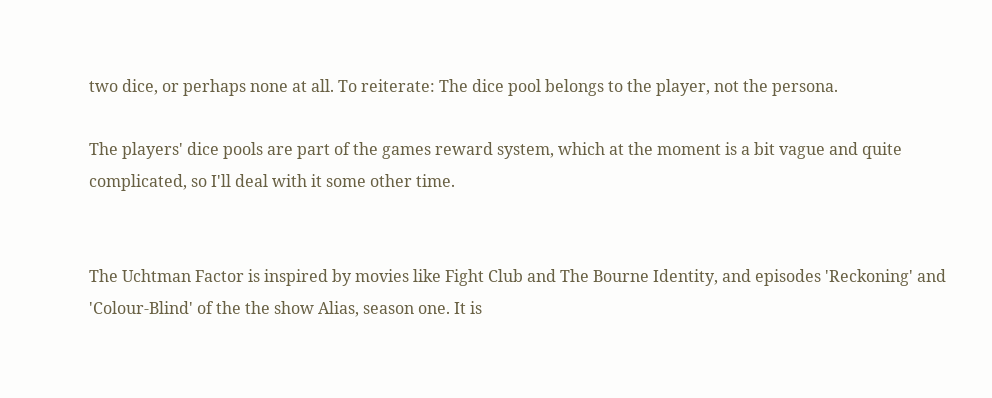two dice, or perhaps none at all. To reiterate: The dice pool belongs to the player, not the persona.

The players' dice pools are part of the games reward system, which at the moment is a bit vague and quite complicated, so I'll deal with it some other time.


The Uchtman Factor is inspired by movies like Fight Club and The Bourne Identity, and episodes 'Reckoning' and 'Colour-Blind' of the the show Alias, season one. It is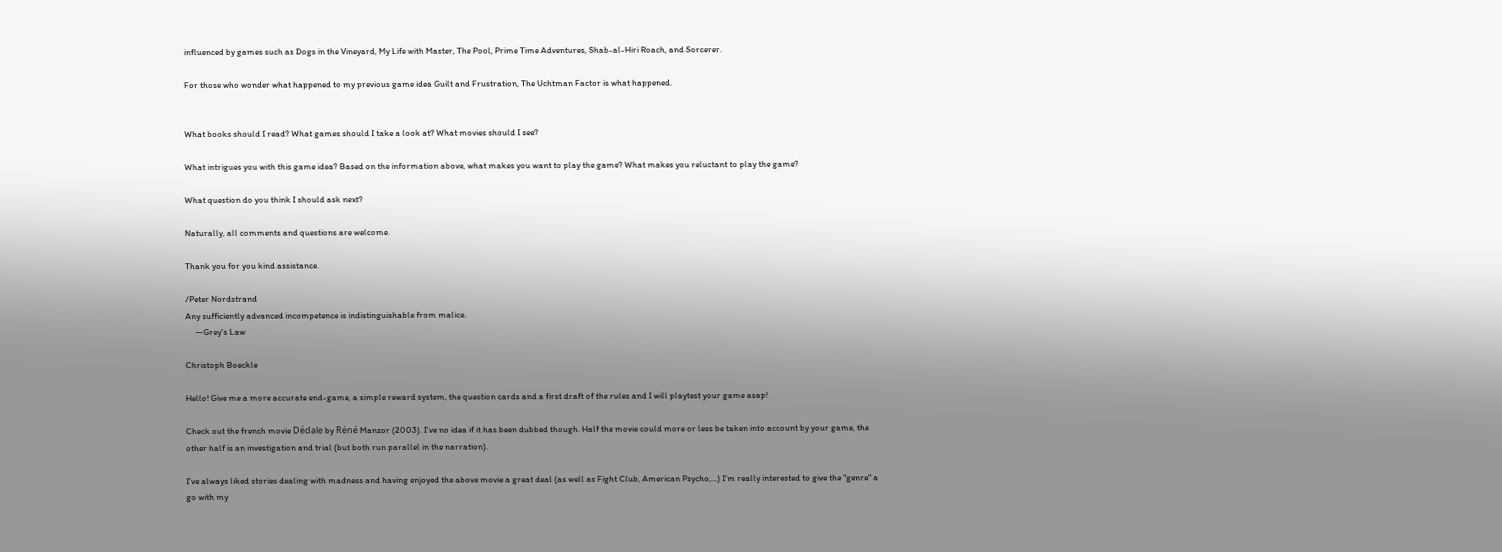influenced by games such as Dogs in the Vineyard, My Life with Master, The Pool, Prime Time Adventures, Shab-al-Hiri Roach, and Sorcerer.

For those who wonder what happened to my previous game idea Guilt and Frustration, The Uchtman Factor is what happened.


What books should I read? What games should I take a look at? What movies should I see?

What intrigues you with this game idea? Based on the information above, what makes you want to play the game? What makes you reluctant to play the game?

What question do you think I should ask next?

Naturally, all comments and questions are welcome.

Thank you for you kind assistance.

/Peter Nordstrand
Any sufficiently advanced incompetence is indistinguishable from malice.
     —Grey's Law

Christoph Boeckle

Hello! Give me a more accurate end-game, a simple reward system, the question cards and a first draft of the rules and I will playtest your game asap!

Check out the french movie Dédale by Réné Manzor (2003). I've no idea if it has been dubbed though. Half the movie could more or less be taken into account by your game, the other half is an investigation and trial (but both run parallel in the narration).

I've always liked stories dealing with madness and having enjoyed the above movie a great deal (as well as Fight Club, American Psycho,...) I'm really interested to give the "genre" a go with my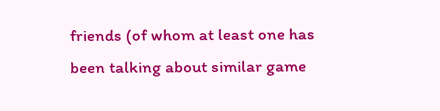friends (of whom at least one has been talking about similar game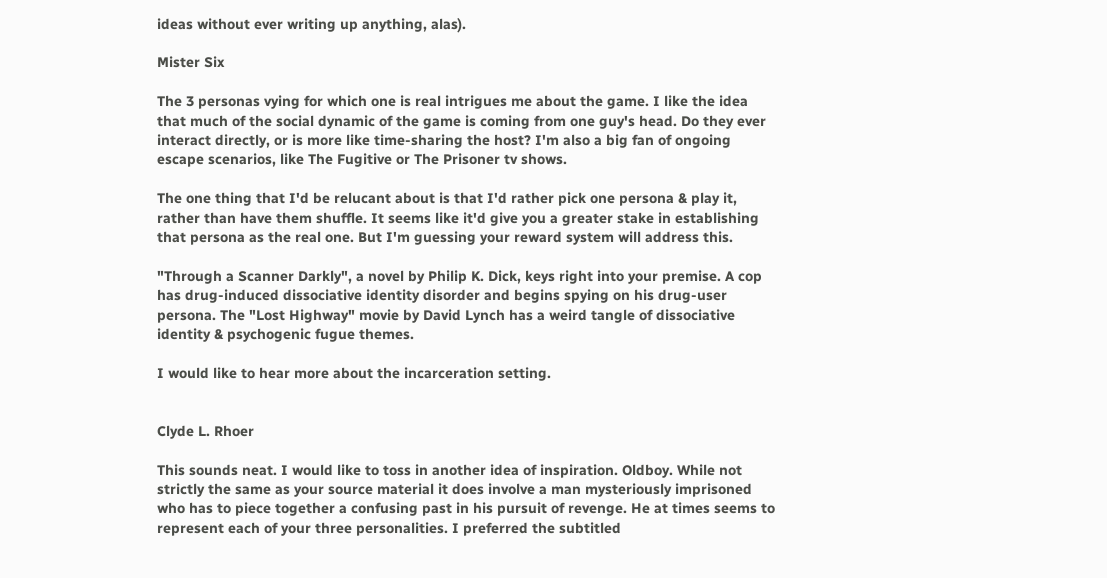ideas without ever writing up anything, alas).

Mister Six

The 3 personas vying for which one is real intrigues me about the game. I like the idea that much of the social dynamic of the game is coming from one guy's head. Do they ever interact directly, or is more like time-sharing the host? I'm also a big fan of ongoing escape scenarios, like The Fugitive or The Prisoner tv shows.

The one thing that I'd be relucant about is that I'd rather pick one persona & play it, rather than have them shuffle. It seems like it'd give you a greater stake in establishing that persona as the real one. But I'm guessing your reward system will address this.

"Through a Scanner Darkly", a novel by Philip K. Dick, keys right into your premise. A cop has drug-induced dissociative identity disorder and begins spying on his drug-user persona. The "Lost Highway" movie by David Lynch has a weird tangle of dissociative identity & psychogenic fugue themes.

I would like to hear more about the incarceration setting.


Clyde L. Rhoer

This sounds neat. I would like to toss in another idea of inspiration. Oldboy. While not strictly the same as your source material it does involve a man mysteriously imprisoned who has to piece together a confusing past in his pursuit of revenge. He at times seems to represent each of your three personalities. I preferred the subtitled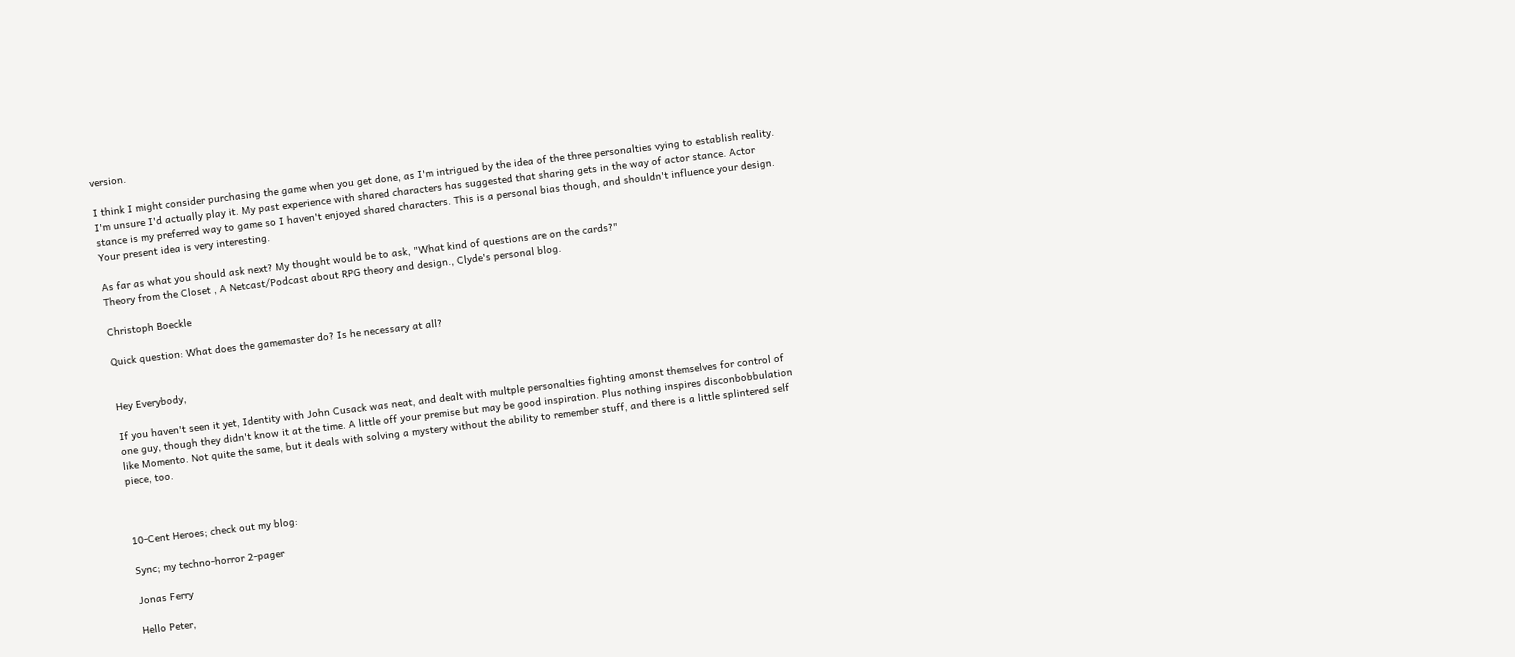version.

I think I might consider purchasing the game when you get done, as I'm intrigued by the idea of the three personalties vying to establish reality. I'm unsure I'd actually play it. My past experience with shared characters has suggested that sharing gets in the way of actor stance. Actor stance is my preferred way to game so I haven't enjoyed shared characters. This is a personal bias though, and shouldn't influence your design. Your present idea is very interesting.

As far as what you should ask next? My thought would be to ask, "What kind of questions are on the cards?"
Theory from the Closet , A Netcast/Podcast about RPG theory and design., Clyde's personal blog.

Christoph Boeckle

Quick question: What does the gamemaster do? Is he necessary at all?


Hey Everybody,

If you haven't seen it yet, Identity with John Cusack was neat, and dealt with multple personalties fighting amonst themselves for control of one guy, though they didn't know it at the time. A little off your premise but may be good inspiration. Plus nothing inspires disconbobbulation like Momento. Not quite the same, but it deals with solving a mystery without the ability to remember stuff, and there is a little splintered self piece, too.



10-Cent Heroes; check out my blog:

Sync; my techno-horror 2-pager

Jonas Ferry

Hello Peter,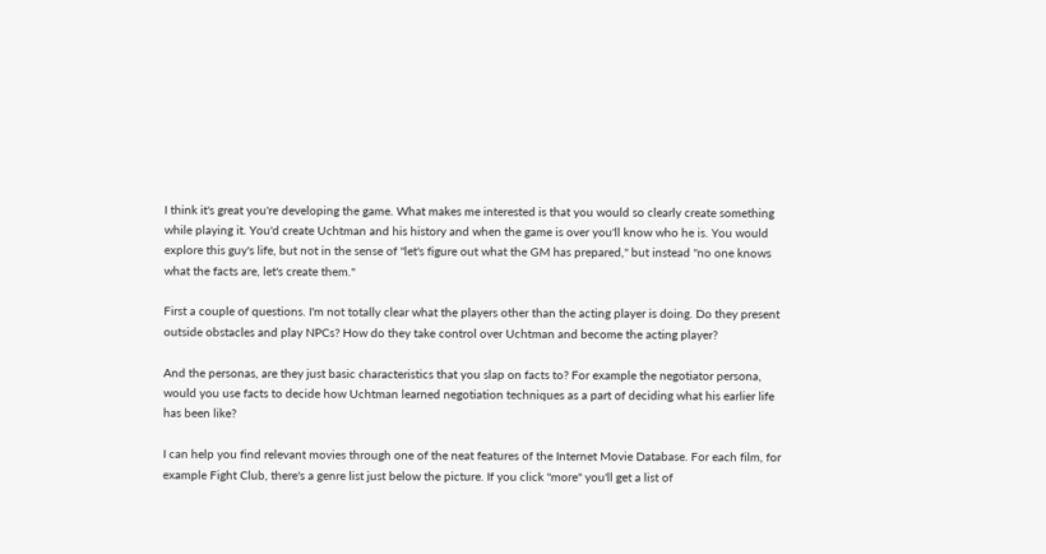I think it's great you're developing the game. What makes me interested is that you would so clearly create something while playing it. You'd create Uchtman and his history and when the game is over you'll know who he is. You would explore this guy's life, but not in the sense of "let's figure out what the GM has prepared," but instead "no one knows what the facts are, let's create them."

First a couple of questions. I'm not totally clear what the players other than the acting player is doing. Do they present outside obstacles and play NPCs? How do they take control over Uchtman and become the acting player?

And the personas, are they just basic characteristics that you slap on facts to? For example the negotiator persona, would you use facts to decide how Uchtman learned negotiation techniques as a part of deciding what his earlier life has been like?

I can help you find relevant movies through one of the neat features of the Internet Movie Database. For each film, for example Fight Club, there's a genre list just below the picture. If you click "more" you'll get a list of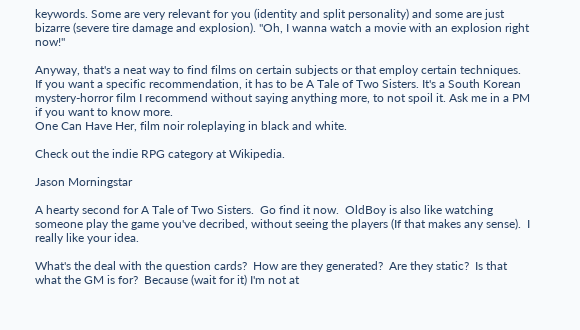keywords. Some are very relevant for you (identity and split personality) and some are just bizarre (severe tire damage and explosion). "Oh, I wanna watch a movie with an explosion right now!"

Anyway, that's a neat way to find films on certain subjects or that employ certain techniques. If you want a specific recommendation, it has to be A Tale of Two Sisters. It's a South Korean mystery-horror film I recommend without saying anything more, to not spoil it. Ask me in a PM if you want to know more.
One Can Have Her, film noir roleplaying in black and white.

Check out the indie RPG category at Wikipedia.

Jason Morningstar

A hearty second for A Tale of Two Sisters.  Go find it now.  OldBoy is also like watching someone play the game you've decribed, without seeing the players (If that makes any sense).  I really like your idea.

What's the deal with the question cards?  How are they generated?  Are they static?  Is that what the GM is for?  Because (wait for it) I'm not at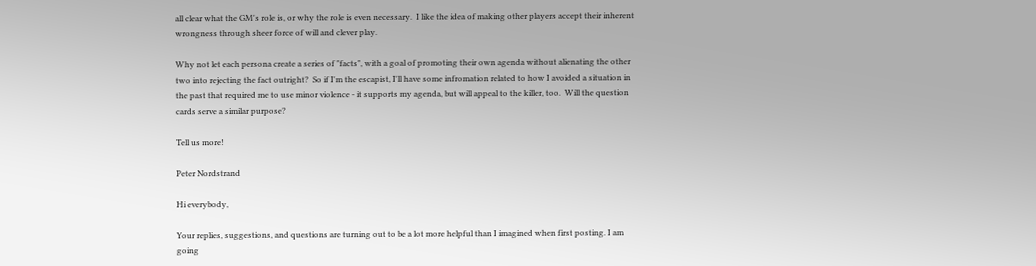all clear what the GM's role is, or why the role is even necessary.  I like the idea of making other players accept their inherent wrongness through sheer force of will and clever play.

Why not let each persona create a series of "facts", with a goal of promoting their own agenda without alienating the other two into rejecting the fact outright?  So if I'm the escapist, I'll have some infromation related to how I avoided a situation in the past that required me to use minor violence - it supports my agenda, but will appeal to the killer, too.  Will the question cards serve a similar purpose?

Tell us more!

Peter Nordstrand

Hi everybody,

Your replies, suggestions, and questions are turning out to be a lot more helpful than I imagined when first posting. I am going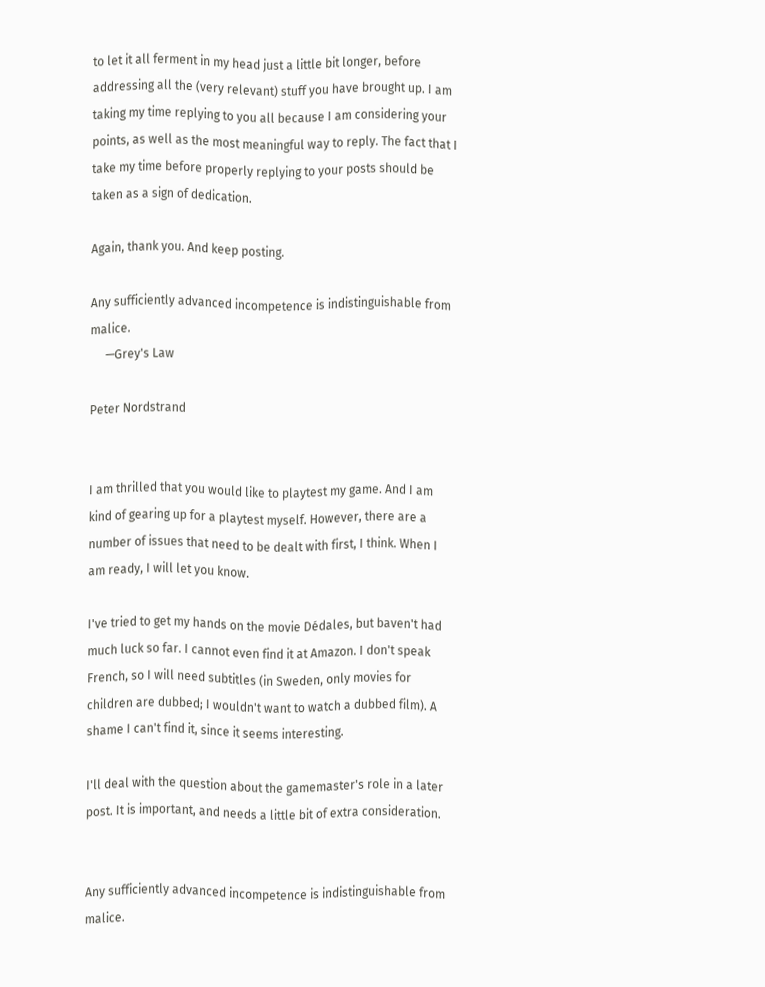to let it all ferment in my head just a little bit longer, before addressing all the (very relevant) stuff you have brought up. I am taking my time replying to you all because I am considering your points, as well as the most meaningful way to reply. The fact that I take my time before properly replying to your posts should be taken as a sign of dedication.

Again, thank you. And keep posting.

Any sufficiently advanced incompetence is indistinguishable from malice.
     —Grey's Law

Peter Nordstrand


I am thrilled that you would like to playtest my game. And I am kind of gearing up for a playtest myself. However, there are a number of issues that need to be dealt with first, I think. When I am ready, I will let you know.

I've tried to get my hands on the movie Dédales, but baven't had much luck so far. I cannot even find it at Amazon. I don't speak French, so I will need subtitles (in Sweden, only movies for children are dubbed; I wouldn't want to watch a dubbed film). A shame I can't find it, since it seems interesting.

I'll deal with the question about the gamemaster's role in a later post. It is important, and needs a little bit of extra consideration.


Any sufficiently advanced incompetence is indistinguishable from malice.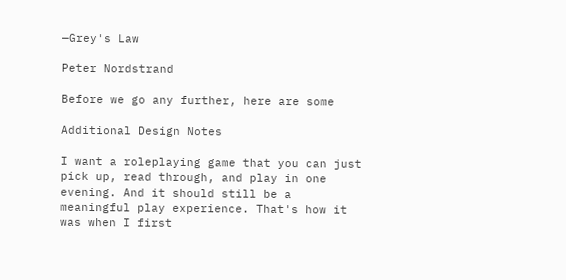—Grey's Law

Peter Nordstrand

Before we go any further, here are some

Additional Design Notes

I want a roleplaying game that you can just pick up, read through, and play in one evening. And it should still be a meaningful play experience. That's how it was when I first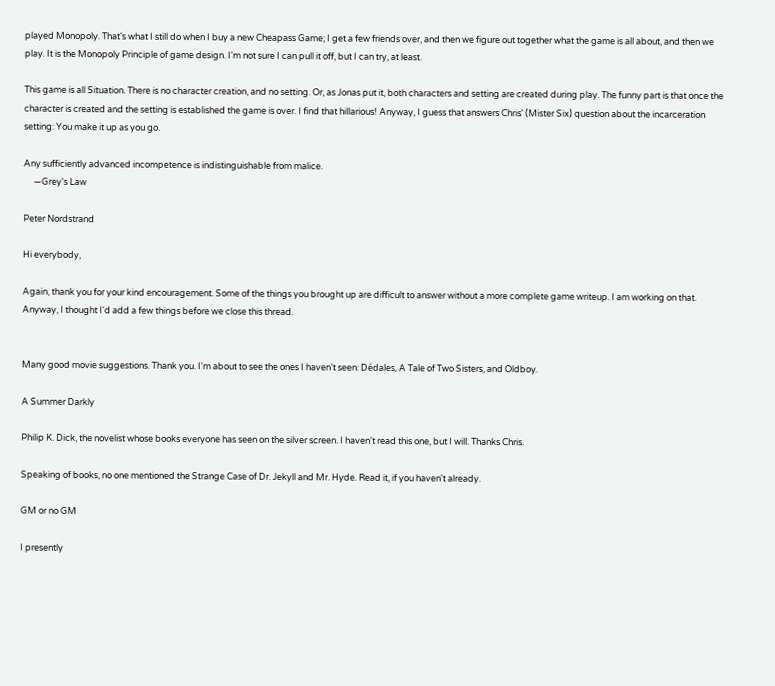played Monopoly. That's what I still do when I buy a new Cheapass Game; I get a few friends over, and then we figure out together what the game is all about, and then we play. It is the Monopoly Principle of game design. I'm not sure I can pull it off, but I can try, at least.

This game is all Situation. There is no character creation, and no setting. Or, as Jonas put it, both characters and setting are created during play. The funny part is that once the character is created and the setting is established the game is over. I find that hillarious! Anyway, I guess that answers Chris' (Mister Six) question about the incarceration setting: You make it up as you go.

Any sufficiently advanced incompetence is indistinguishable from malice.
     —Grey's Law

Peter Nordstrand

Hi everybody,

Again, thank you for your kind encouragement. Some of the things you brought up are difficult to answer without a more complete game writeup. I am working on that. Anyway, I thought I'd add a few things before we close this thread.


Many good movie suggestions. Thank you. I'm about to see the ones I haven't seen: Dédales, A Tale of Two Sisters, and Oldboy.

A Summer Darkly

Philip K. Dick, the novelist whose books everyone has seen on the silver screen. I haven't read this one, but I will. Thanks Chris.

Speaking of books, no one mentioned the Strange Case of Dr. Jekyll and Mr. Hyde. Read it, if you haven't already.

GM or no GM

I presently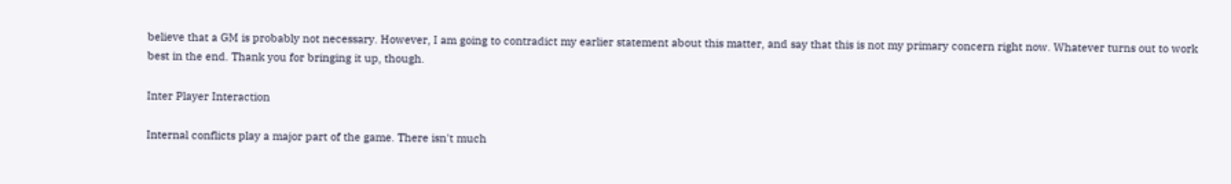believe that a GM is probably not necessary. However, I am going to contradict my earlier statement about this matter, and say that this is not my primary concern right now. Whatever turns out to work best in the end. Thank you for bringing it up, though.

Inter Player Interaction

Internal conflicts play a major part of the game. There isn't much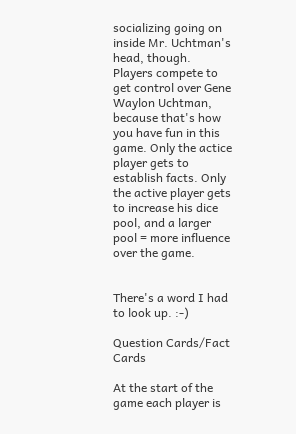socializing going on inside Mr. Uchtman's head, though. Players compete to get control over Gene Waylon Uchtman, because that's how you have fun in this game. Only the actice player gets to establish facts. Only the active player gets to increase his dice pool, and a larger pool = more influence over the game.


There's a word I had to look up. :-)

Question Cards/Fact Cards

At the start of the game each player is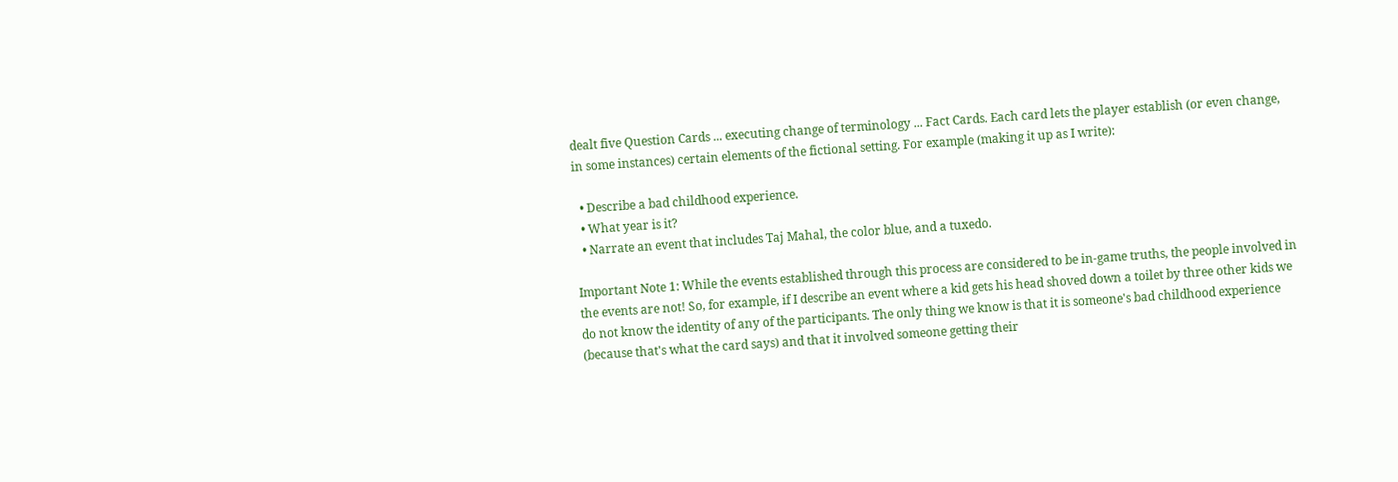dealt five Question Cards ... executing change of terminology ... Fact Cards. Each card lets the player establish (or even change, in some instances) certain elements of the fictional setting. For example (making it up as I write):

  • Describe a bad childhood experience.
  • What year is it?
  • Narrate an event that includes Taj Mahal, the color blue, and a tuxedo.

Important Note 1: While the events established through this process are considered to be in-game truths, the people involved in the events are not! So, for example, if I describe an event where a kid gets his head shoved down a toilet by three other kids we do not know the identity of any of the participants. The only thing we know is that it is someone's bad childhood experience (because that's what the card says) and that it involved someone getting their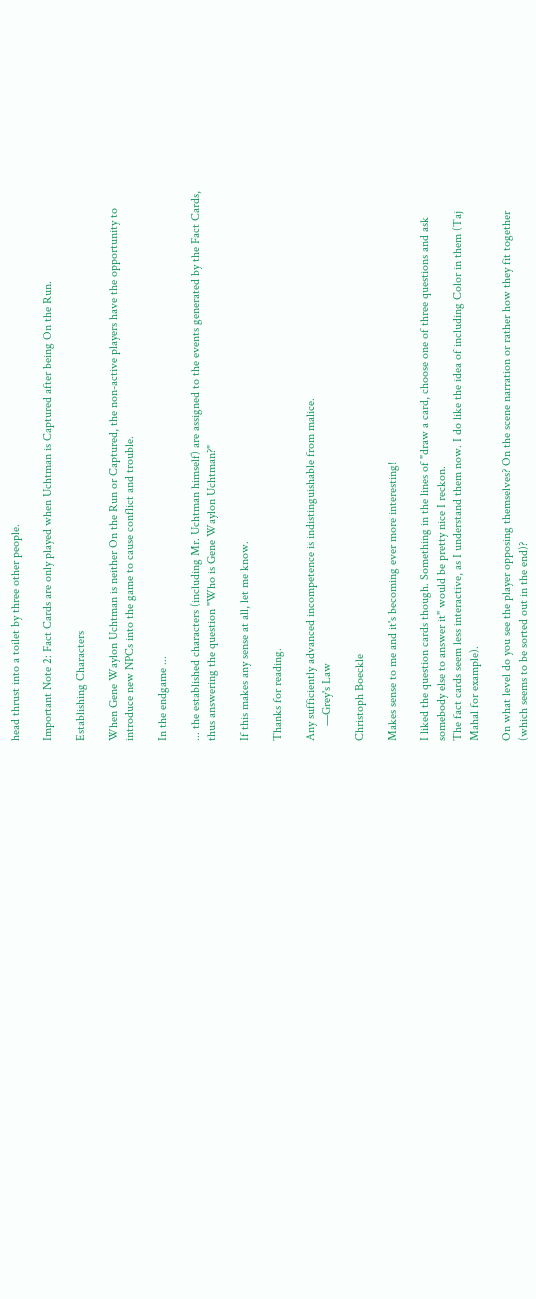head thrust into a toilet by three other people.

Important Note 2: Fact Cards are only played when Uchtman is Captured after being On the Run.

Establishing Characters

When Gene Waylon Uchtman is neither On the Run or Captured, the non-active players have the opportunity to introduce new NPCs into the game to cause conflict and trouble.

In the endgame ...

... the established characters (including Mr. Uchtman himself) are assigned to the events generated by the Fact Cards, thus answering the question "Who is Gene Waylon Uchtman?"

If this makes any sense at all, let me know.

Thanks for reading.

Any sufficiently advanced incompetence is indistinguishable from malice.
     —Grey's Law

Christoph Boeckle

Makes sense to me and it's becoming ever more interesting!

I liked the question cards though. Something in the lines of "draw a card, choose one of three questions and ask somebody else to answer it" would be pretty nice I reckon.
The fact cards seem less interactive, as I understand them now. I do like the idea of including Color in them (Taj Mahal for example).

On what level do you see the player opposing themselves? On the scene narration or rather how they fit together (which seems to be sorted out in the end)?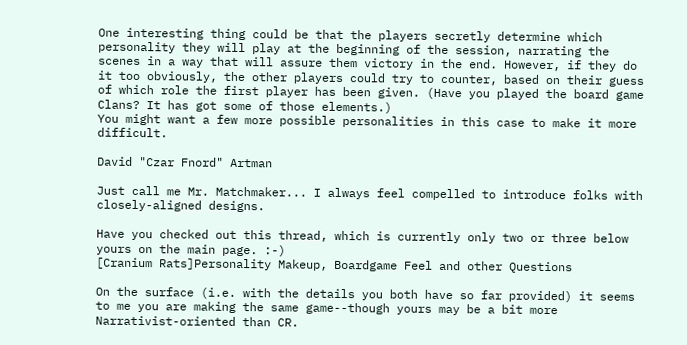One interesting thing could be that the players secretly determine which personality they will play at the beginning of the session, narrating the scenes in a way that will assure them victory in the end. However, if they do it too obviously, the other players could try to counter, based on their guess of which role the first player has been given. (Have you played the board game Clans? It has got some of those elements.)
You might want a few more possible personalities in this case to make it more difficult.

David "Czar Fnord" Artman

Just call me Mr. Matchmaker... I always feel compelled to introduce folks with closely-aligned designs.

Have you checked out this thread, which is currently only two or three below yours on the main page. :-)
[Cranium Rats]Personality Makeup, Boardgame Feel and other Questions

On the surface (i.e. with the details you both have so far provided) it seems to me you are making the same game--though yours may be a bit more Narrativist-oriented than CR.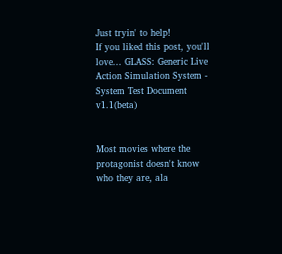Just tryin' to help!
If you liked this post, you'll love... GLASS: Generic Live Action Simulation System - System Test Document v1.1(beta)


Most movies where the protagonist doesn't know who they are, ala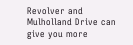Revolver and Mulholland Drive can give you more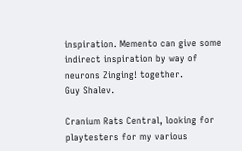inspiration. Memento can give some indirect inspiration by way of neurons Zinging! together.
Guy Shalev.

Cranium Rats Central, looking for playtesters for my various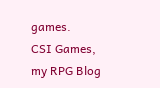games.
CSI Games, my RPG Blog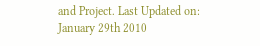and Project. Last Updated on: January 29th 2010